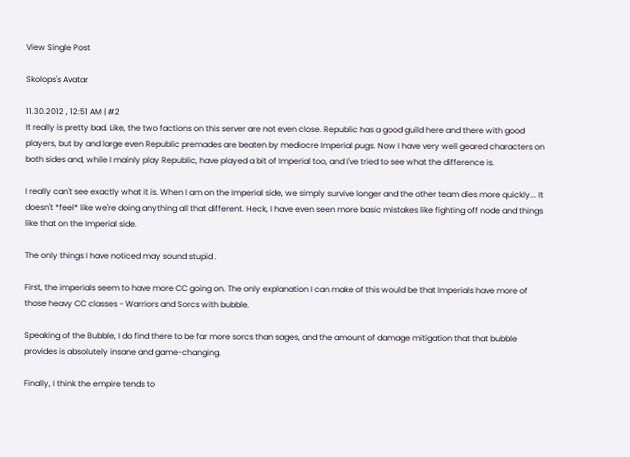View Single Post

Skolops's Avatar

11.30.2012 , 12:51 AM | #2
It really is pretty bad. Like, the two factions on this server are not even close. Republic has a good guild here and there with good players, but by and large even Republic premades are beaten by mediocre Imperial pugs. Now I have very well geared characters on both sides and, while I mainly play Republic, have played a bit of Imperial too, and I've tried to see what the difference is.

I really can't see exactly what it is. When I am on the Imperial side, we simply survive longer and the other team dies more quickly... It doesn't *feel* like we're doing anything all that different. Heck, I have even seen more basic mistakes like fighting off node and things like that on the Imperial side.

The only things I have noticed may sound stupid .

First, the imperials seem to have more CC going on. The only explanation I can make of this would be that Imperials have more of those heavy CC classes - Warriors and Sorcs with bubble.

Speaking of the Bubble, I do find there to be far more sorcs than sages, and the amount of damage mitigation that that bubble provides is absolutely insane and game-changing.

Finally, I think the empire tends to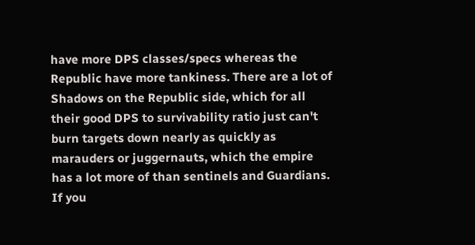have more DPS classes/specs whereas the Republic have more tankiness. There are a lot of Shadows on the Republic side, which for all their good DPS to survivability ratio just can't burn targets down nearly as quickly as marauders or juggernauts, which the empire has a lot more of than sentinels and Guardians. If you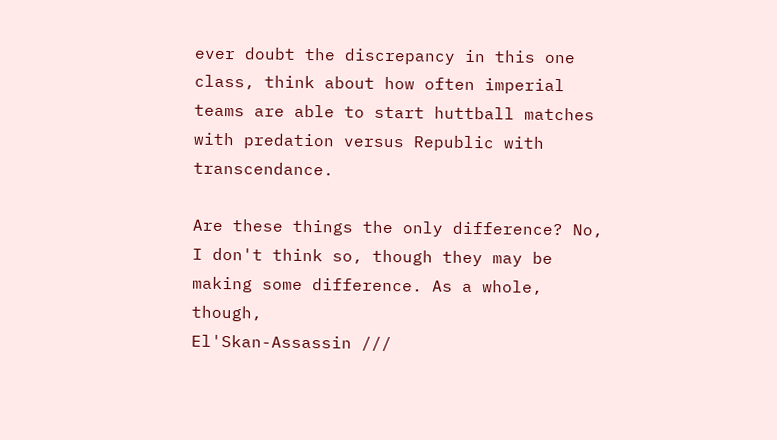ever doubt the discrepancy in this one class, think about how often imperial teams are able to start huttball matches with predation versus Republic with transcendance.

Are these things the only difference? No, I don't think so, though they may be making some difference. As a whole, though,
El'Skan-Assassin ///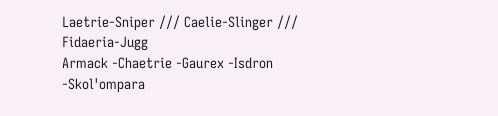Laetrie-Sniper /// Caelie-Slinger /// Fidaeria-Jugg
Armack -Chaetrie -Gaurex -Isdron -Skol'ompara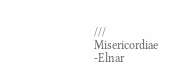/// Misericordiae -Elnar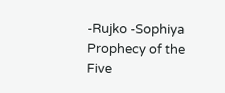-Rujko -Sophiya
Prophecy of the Five